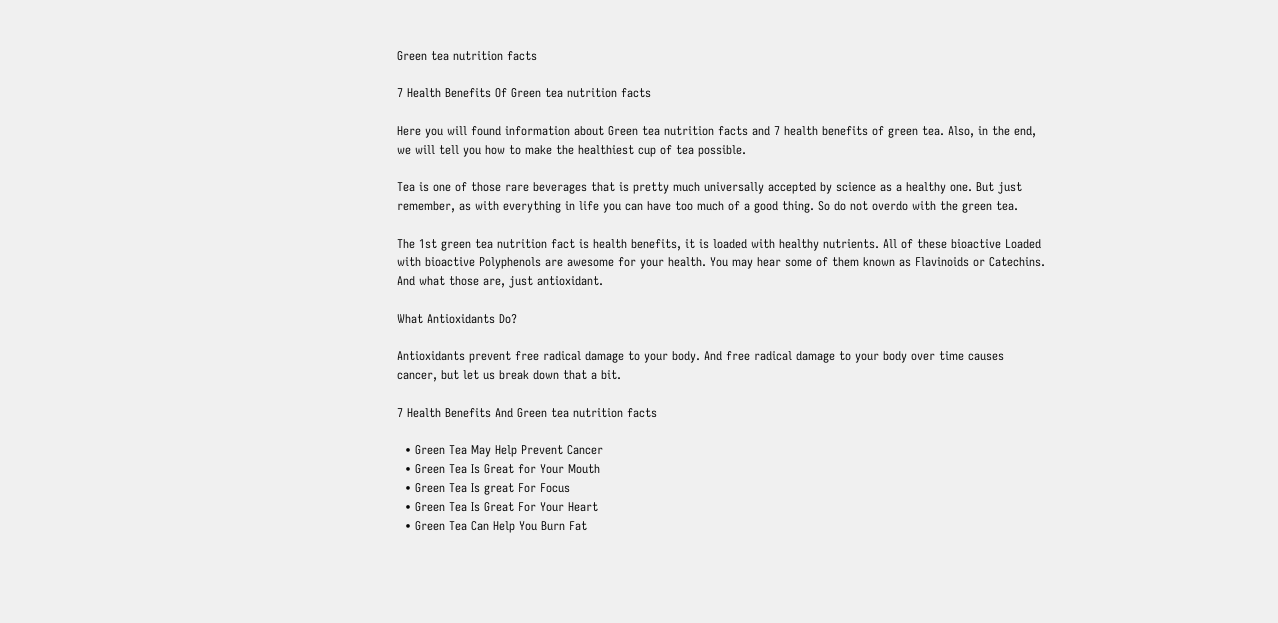Green tea nutrition facts

7 Health Benefits Of Green tea nutrition facts

Here you will found information about Green tea nutrition facts and 7 health benefits of green tea. Also, in the end, we will tell you how to make the healthiest cup of tea possible.

Tea is one of those rare beverages that is pretty much universally accepted by science as a healthy one. But just remember, as with everything in life you can have too much of a good thing. So do not overdo with the green tea.

The 1st green tea nutrition fact is health benefits, it is loaded with healthy nutrients. All of these bioactive Loaded with bioactive Polyphenols are awesome for your health. You may hear some of them known as Flavinoids or Catechins. And what those are, just antioxidant.

What Antioxidants Do?

Antioxidants prevent free radical damage to your body. And free radical damage to your body over time causes cancer, but let us break down that a bit.

7 Health Benefits And Green tea nutrition facts

  • Green Tea May Help Prevent Cancer
  • Green Tea Is Great for Your Mouth
  • Green Tea Is great For Focus
  • Green Tea Is Great For Your Heart
  • Green Tea Can Help You Burn Fat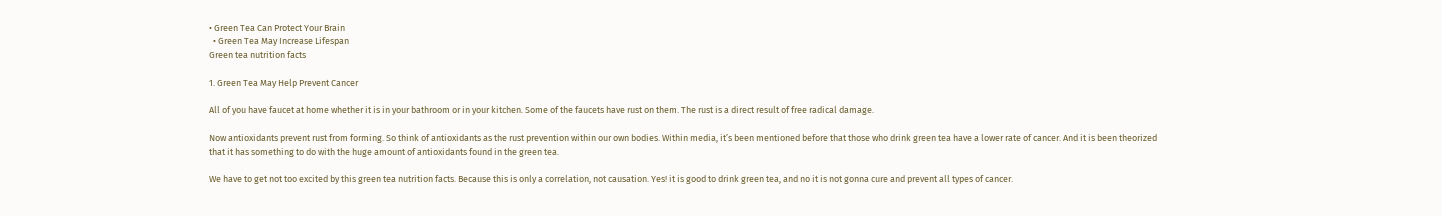• Green Tea Can Protect Your Brain
  • Green Tea May Increase Lifespan
Green tea nutrition facts

1. Green Tea May Help Prevent Cancer

All of you have faucet at home whether it is in your bathroom or in your kitchen. Some of the faucets have rust on them. The rust is a direct result of free radical damage.

Now antioxidants prevent rust from forming. So think of antioxidants as the rust prevention within our own bodies. Within media, it’s been mentioned before that those who drink green tea have a lower rate of cancer. And it is been theorized that it has something to do with the huge amount of antioxidants found in the green tea.

We have to get not too excited by this green tea nutrition facts. Because this is only a correlation, not causation. Yes! it is good to drink green tea, and no it is not gonna cure and prevent all types of cancer.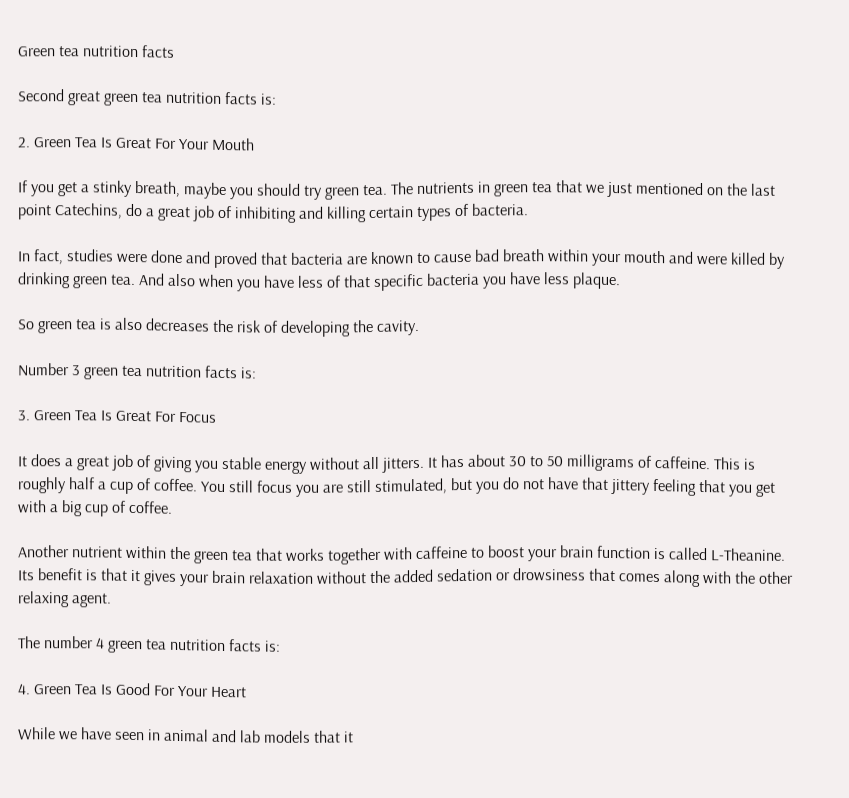Green tea nutrition facts

Second great green tea nutrition facts is:

2. Green Tea Is Great For Your Mouth

If you get a stinky breath, maybe you should try green tea. The nutrients in green tea that we just mentioned on the last point Catechins, do a great job of inhibiting and killing certain types of bacteria.

In fact, studies were done and proved that bacteria are known to cause bad breath within your mouth and were killed by drinking green tea. And also when you have less of that specific bacteria you have less plaque.

So green tea is also decreases the risk of developing the cavity.

Number 3 green tea nutrition facts is:

3. Green Tea Is Great For Focus

It does a great job of giving you stable energy without all jitters. It has about 30 to 50 milligrams of caffeine. This is roughly half a cup of coffee. You still focus you are still stimulated, but you do not have that jittery feeling that you get with a big cup of coffee.

Another nutrient within the green tea that works together with caffeine to boost your brain function is called L-Theanine. Its benefit is that it gives your brain relaxation without the added sedation or drowsiness that comes along with the other relaxing agent.

The number 4 green tea nutrition facts is:

4. Green Tea Is Good For Your Heart

While we have seen in animal and lab models that it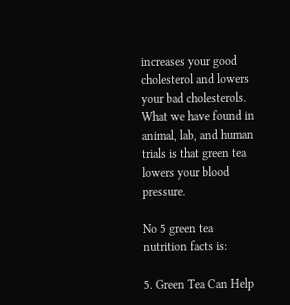increases your good cholesterol and lowers your bad cholesterols. What we have found in animal, lab, and human trials is that green tea lowers your blood pressure.

No 5 green tea nutrition facts is:

5. Green Tea Can Help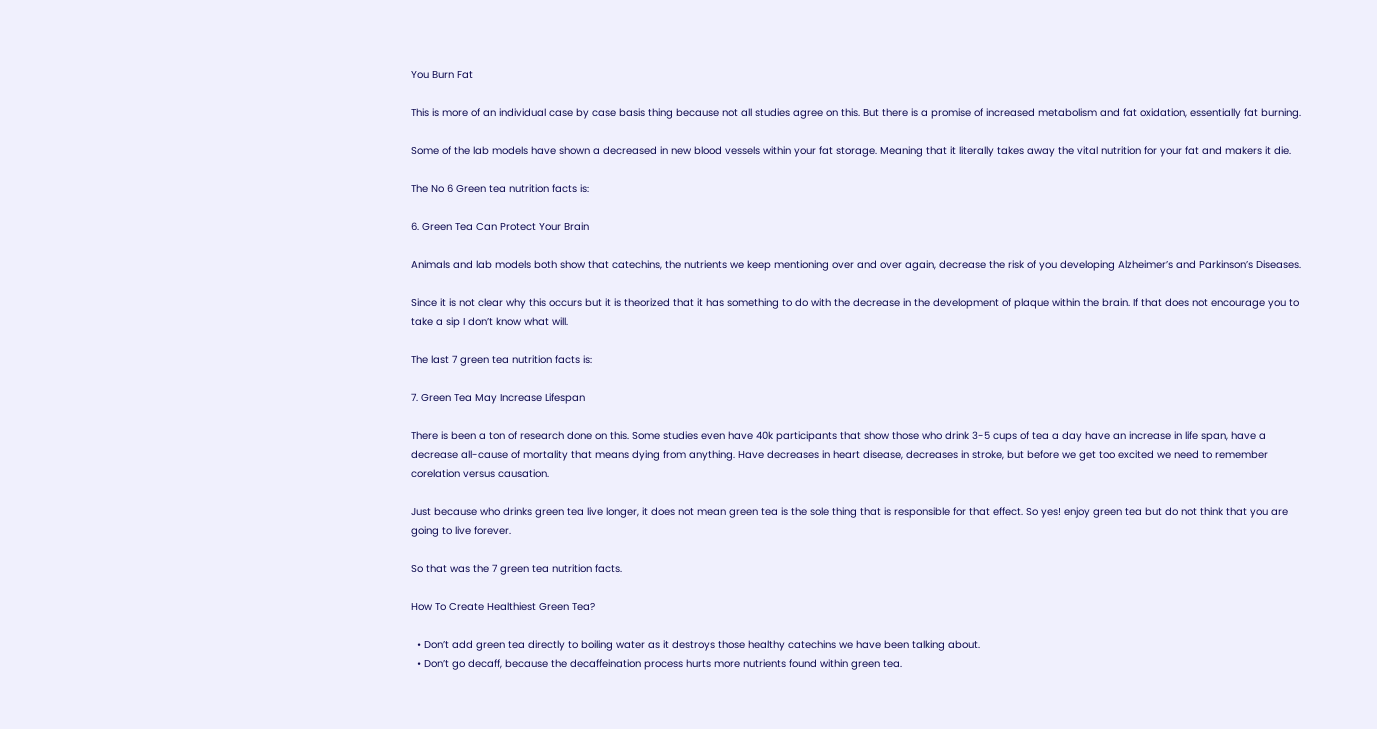You Burn Fat

This is more of an individual case by case basis thing because not all studies agree on this. But there is a promise of increased metabolism and fat oxidation, essentially fat burning.

Some of the lab models have shown a decreased in new blood vessels within your fat storage. Meaning that it literally takes away the vital nutrition for your fat and makers it die.

The No 6 Green tea nutrition facts is:

6. Green Tea Can Protect Your Brain

Animals and lab models both show that catechins, the nutrients we keep mentioning over and over again, decrease the risk of you developing Alzheimer’s and Parkinson’s Diseases.

Since it is not clear why this occurs but it is theorized that it has something to do with the decrease in the development of plaque within the brain. If that does not encourage you to take a sip I don’t know what will.

The last 7 green tea nutrition facts is:

7. Green Tea May Increase Lifespan

There is been a ton of research done on this. Some studies even have 40k participants that show those who drink 3-5 cups of tea a day have an increase in life span, have a decrease all-cause of mortality that means dying from anything. Have decreases in heart disease, decreases in stroke, but before we get too excited we need to remember corelation versus causation.

Just because who drinks green tea live longer, it does not mean green tea is the sole thing that is responsible for that effect. So yes! enjoy green tea but do not think that you are going to live forever.

So that was the 7 green tea nutrition facts.

How To Create Healthiest Green Tea?

  • Don’t add green tea directly to boiling water as it destroys those healthy catechins we have been talking about.
  • Don’t go decaff, because the decaffeination process hurts more nutrients found within green tea.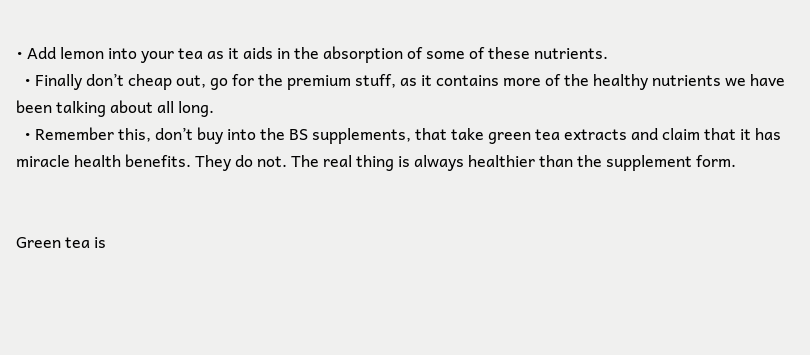• Add lemon into your tea as it aids in the absorption of some of these nutrients.
  • Finally don’t cheap out, go for the premium stuff, as it contains more of the healthy nutrients we have been talking about all long.
  • Remember this, don’t buy into the BS supplements, that take green tea extracts and claim that it has miracle health benefits. They do not. The real thing is always healthier than the supplement form.


Green tea is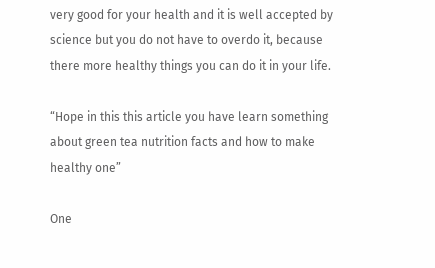very good for your health and it is well accepted by science but you do not have to overdo it, because there more healthy things you can do it in your life.

“Hope in this this article you have learn something about green tea nutrition facts and how to make healthy one”

One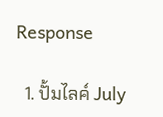Response

  1. ปั้มไลค์ July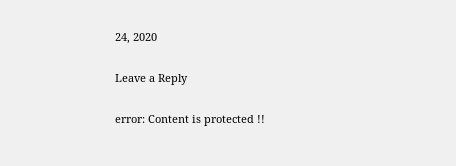24, 2020

Leave a Reply

error: Content is protected !!